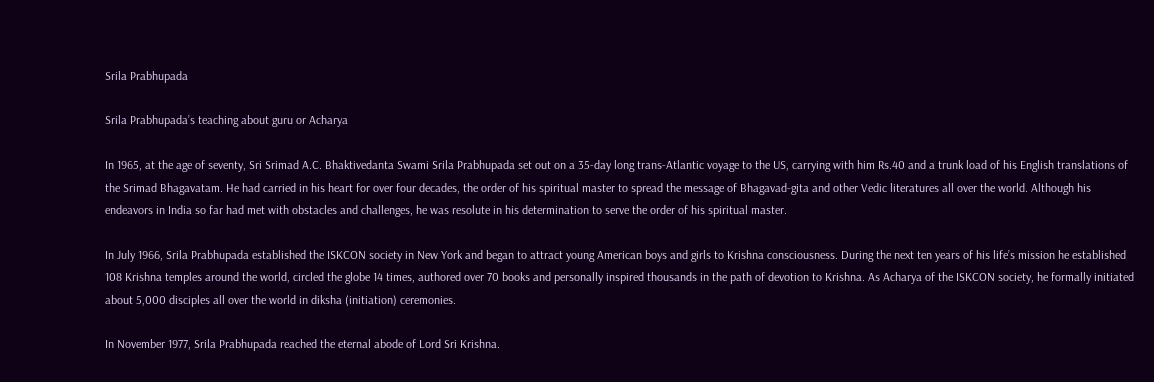Srila Prabhupada

Srila Prabhupada’s teaching about guru or Acharya

In 1965, at the age of seventy, Sri Srimad A.C. Bhaktivedanta Swami Srila Prabhupada set out on a 35-day long trans-Atlantic voyage to the US, carrying with him Rs.40 and a trunk load of his English translations of the Srimad Bhagavatam. He had carried in his heart for over four decades, the order of his spiritual master to spread the message of Bhagavad-gita and other Vedic literatures all over the world. Although his endeavors in India so far had met with obstacles and challenges, he was resolute in his determination to serve the order of his spiritual master.

In July 1966, Srila Prabhupada established the ISKCON society in New York and began to attract young American boys and girls to Krishna consciousness. During the next ten years of his life’s mission he established 108 Krishna temples around the world, circled the globe 14 times, authored over 70 books and personally inspired thousands in the path of devotion to Krishna. As Acharya of the ISKCON society, he formally initiated about 5,000 disciples all over the world in diksha (initiation) ceremonies.

In November 1977, Srila Prabhupada reached the eternal abode of Lord Sri Krishna.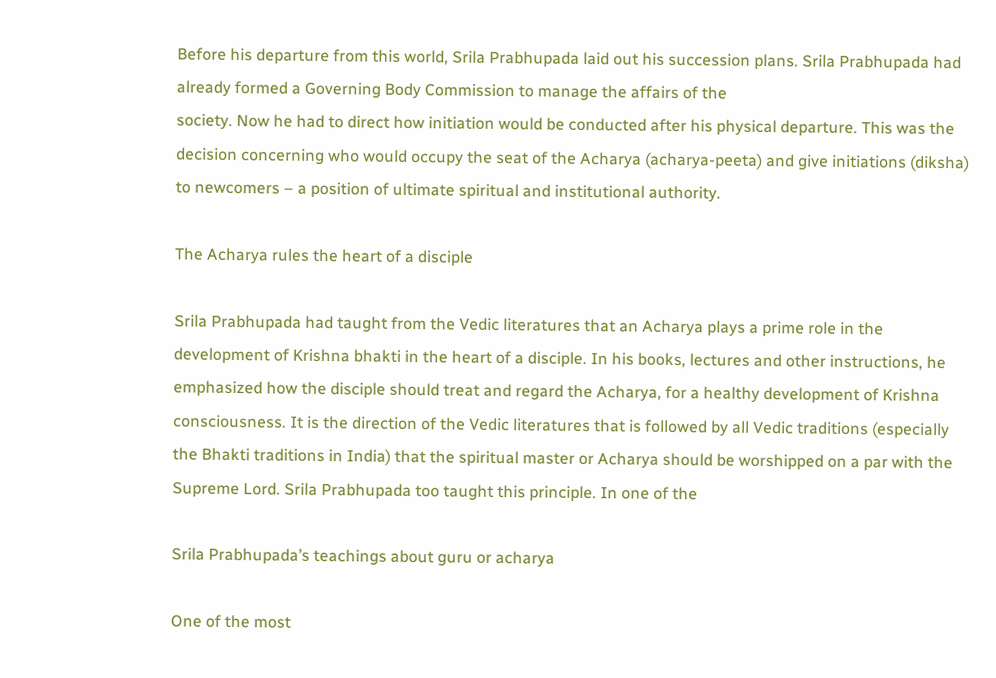Before his departure from this world, Srila Prabhupada laid out his succession plans. Srila Prabhupada had already formed a Governing Body Commission to manage the affairs of the
society. Now he had to direct how initiation would be conducted after his physical departure. This was the decision concerning who would occupy the seat of the Acharya (acharya-peeta) and give initiations (diksha) to newcomers – a position of ultimate spiritual and institutional authority.

The Acharya rules the heart of a disciple

Srila Prabhupada had taught from the Vedic literatures that an Acharya plays a prime role in the development of Krishna bhakti in the heart of a disciple. In his books, lectures and other instructions, he emphasized how the disciple should treat and regard the Acharya, for a healthy development of Krishna consciousness. It is the direction of the Vedic literatures that is followed by all Vedic traditions (especially the Bhakti traditions in India) that the spiritual master or Acharya should be worshipped on a par with the Supreme Lord. Srila Prabhupada too taught this principle. In one of the

Srila Prabhupada’s teachings about guru or acharya

One of the most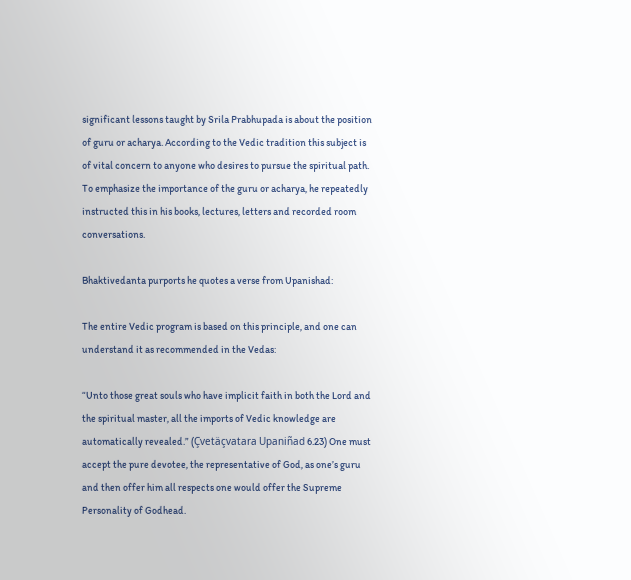significant lessons taught by Srila Prabhupada is about the position of guru or acharya. According to the Vedic tradition this subject is of vital concern to anyone who desires to pursue the spiritual path. To emphasize the importance of the guru or acharya, he repeatedly instructed this in his books, lectures, letters and recorded room conversations.

Bhaktivedanta purports he quotes a verse from Upanishad:

The entire Vedic program is based on this principle, and one can understand it as recommended in the Vedas:

“Unto those great souls who have implicit faith in both the Lord and the spiritual master, all the imports of Vedic knowledge are automatically revealed.” (Çvetäçvatara Upaniñad 6.23) One must accept the pure devotee, the representative of God, as one’s guru and then offer him all respects one would offer the Supreme Personality of Godhead.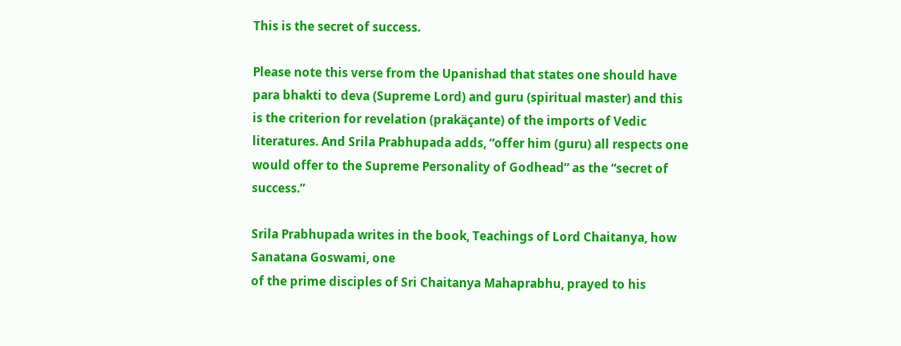This is the secret of success.

Please note this verse from the Upanishad that states one should have para bhakti to deva (Supreme Lord) and guru (spiritual master) and this is the criterion for revelation (prakäçante) of the imports of Vedic literatures. And Srila Prabhupada adds, “offer him (guru) all respects one would offer to the Supreme Personality of Godhead” as the “secret of success.”

Srila Prabhupada writes in the book, Teachings of Lord Chaitanya, how Sanatana Goswami, one
of the prime disciples of Sri Chaitanya Mahaprabhu, prayed to his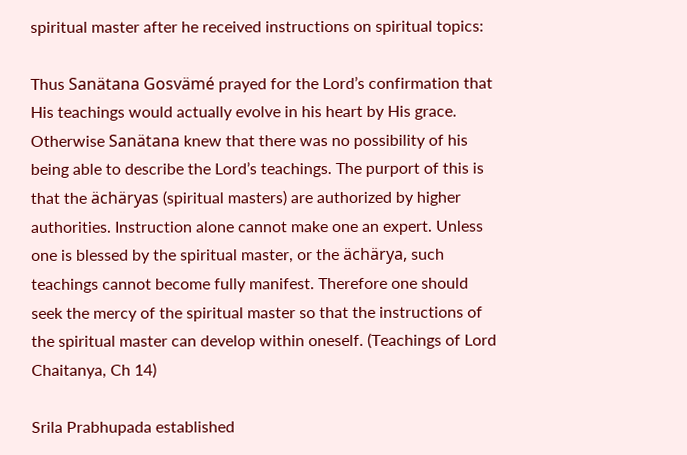spiritual master after he received instructions on spiritual topics:

Thus Sanätana Gosvämé prayed for the Lord’s confirmation that His teachings would actually evolve in his heart by His grace. Otherwise Sanätana knew that there was no possibility of his being able to describe the Lord’s teachings. The purport of this is that the ächäryas (spiritual masters) are authorized by higher authorities. Instruction alone cannot make one an expert. Unless one is blessed by the spiritual master, or the ächärya, such teachings cannot become fully manifest. Therefore one should seek the mercy of the spiritual master so that the instructions of the spiritual master can develop within oneself. (Teachings of Lord Chaitanya, Ch 14)

Srila Prabhupada established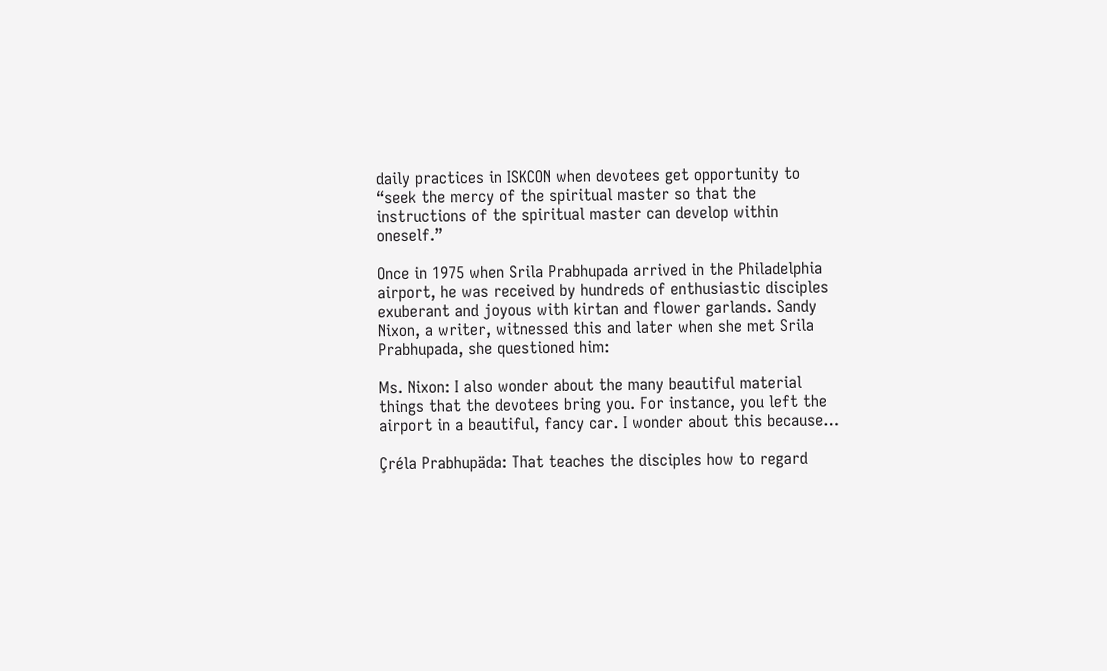daily practices in ISKCON when devotees get opportunity to “seek the mercy of the spiritual master so that the instructions of the spiritual master can develop within oneself.”

Once in 1975 when Srila Prabhupada arrived in the Philadelphia airport, he was received by hundreds of enthusiastic disciples exuberant and joyous with kirtan and flower garlands. Sandy Nixon, a writer, witnessed this and later when she met Srila Prabhupada, she questioned him:

Ms. Nixon: I also wonder about the many beautiful material things that the devotees bring you. For instance, you left the airport in a beautiful, fancy car. I wonder about this because…

Çréla Prabhupäda: That teaches the disciples how to regard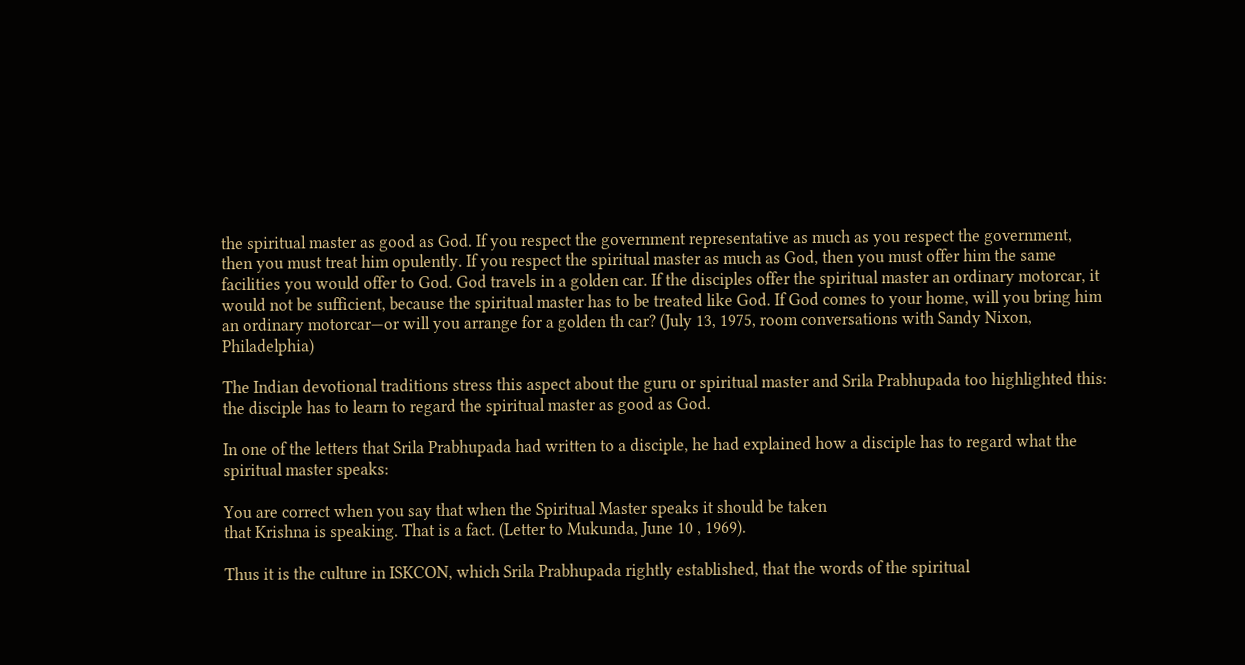the spiritual master as good as God. If you respect the government representative as much as you respect the government, then you must treat him opulently. If you respect the spiritual master as much as God, then you must offer him the same facilities you would offer to God. God travels in a golden car. If the disciples offer the spiritual master an ordinary motorcar, it would not be sufficient, because the spiritual master has to be treated like God. If God comes to your home, will you bring him an ordinary motorcar—or will you arrange for a golden th car? (July 13, 1975, room conversations with Sandy Nixon, Philadelphia)

The Indian devotional traditions stress this aspect about the guru or spiritual master and Srila Prabhupada too highlighted this: the disciple has to learn to regard the spiritual master as good as God.

In one of the letters that Srila Prabhupada had written to a disciple, he had explained how a disciple has to regard what the spiritual master speaks:

You are correct when you say that when the Spiritual Master speaks it should be taken
that Krishna is speaking. That is a fact. (Letter to Mukunda, June 10 , 1969).

Thus it is the culture in ISKCON, which Srila Prabhupada rightly established, that the words of the spiritual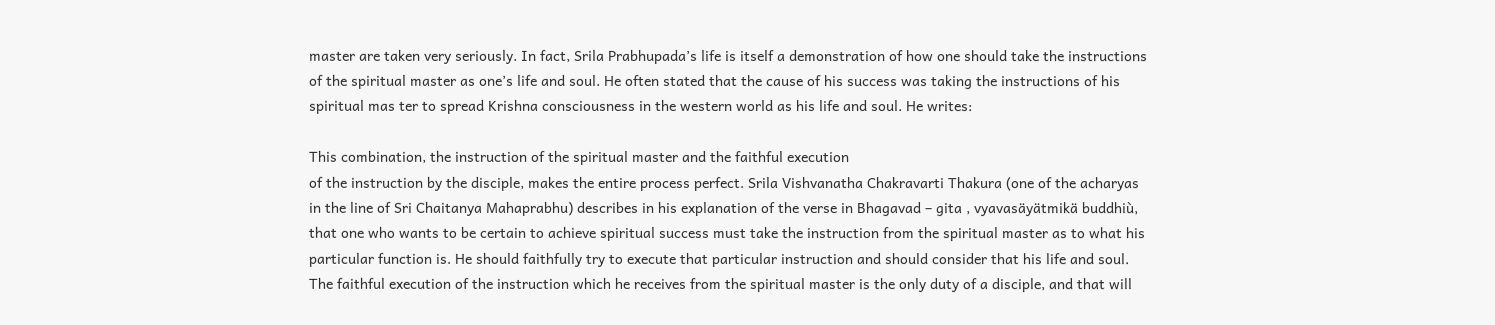master are taken very seriously. In fact, Srila Prabhupada’s life is itself a demonstration of how one should take the instructions of the spiritual master as one’s life and soul. He often stated that the cause of his success was taking the instructions of his spiritual mas ter to spread Krishna consciousness in the western world as his life and soul. He writes:

This combination, the instruction of the spiritual master and the faithful execution
of the instruction by the disciple, makes the entire process perfect. Srila Vishvanatha Chakravarti Thakura (one of the acharyas in the line of Sri Chaitanya Mahaprabhu) describes in his explanation of the verse in Bhagavad – gita , vyavasäyätmikä buddhiù, that one who wants to be certain to achieve spiritual success must take the instruction from the spiritual master as to what his particular function is. He should faithfully try to execute that particular instruction and should consider that his life and soul. The faithful execution of the instruction which he receives from the spiritual master is the only duty of a disciple, and that will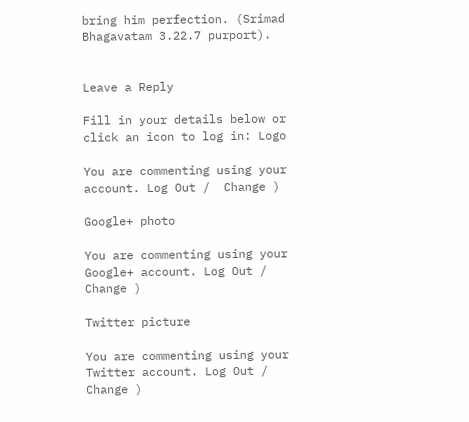bring him perfection. (Srimad Bhagavatam 3.22.7 purport).


Leave a Reply

Fill in your details below or click an icon to log in: Logo

You are commenting using your account. Log Out /  Change )

Google+ photo

You are commenting using your Google+ account. Log Out /  Change )

Twitter picture

You are commenting using your Twitter account. Log Out /  Change )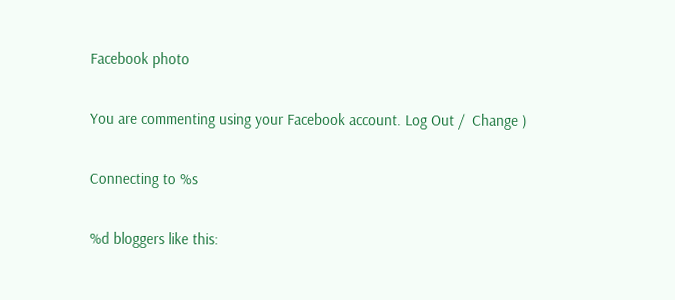Facebook photo

You are commenting using your Facebook account. Log Out /  Change )

Connecting to %s

%d bloggers like this: